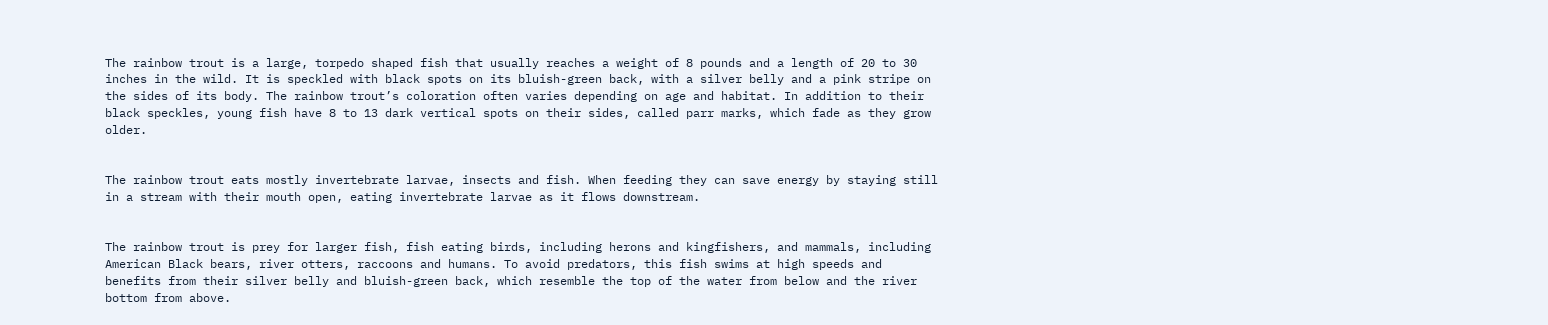The rainbow trout is a large, torpedo shaped fish that usually reaches a weight of 8 pounds and a length of 20 to 30 inches in the wild. It is speckled with black spots on its bluish-green back, with a silver belly and a pink stripe on the sides of its body. The rainbow trout’s coloration often varies depending on age and habitat. In addition to their black speckles, young fish have 8 to 13 dark vertical spots on their sides, called parr marks, which fade as they grow older.


The rainbow trout eats mostly invertebrate larvae, insects and fish. When feeding they can save energy by staying still in a stream with their mouth open, eating invertebrate larvae as it flows downstream.


The rainbow trout is prey for larger fish, fish eating birds, including herons and kingfishers, and mammals, including American Black bears, river otters, raccoons and humans. To avoid predators, this fish swims at high speeds and benefits from their silver belly and bluish-green back, which resemble the top of the water from below and the river bottom from above.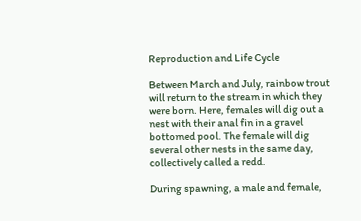Reproduction and Life Cycle

Between March and July, rainbow trout will return to the stream in which they were born. Here, females will dig out a nest with their anal fin in a gravel bottomed pool. The female will dig several other nests in the same day, collectively called a redd.

During spawning, a male and female,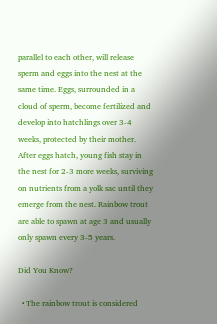parallel to each other, will release sperm and eggs into the nest at the same time. Eggs, surrounded in a cloud of sperm, become fertilized and develop into hatchlings over 3-4 weeks, protected by their mother. After eggs hatch, young fish stay in the nest for 2-3 more weeks, surviving on nutrients from a yolk sac until they emerge from the nest. Rainbow trout are able to spawn at age 3 and usually only spawn every 3-5 years.

Did You Know?

  • The rainbow trout is considered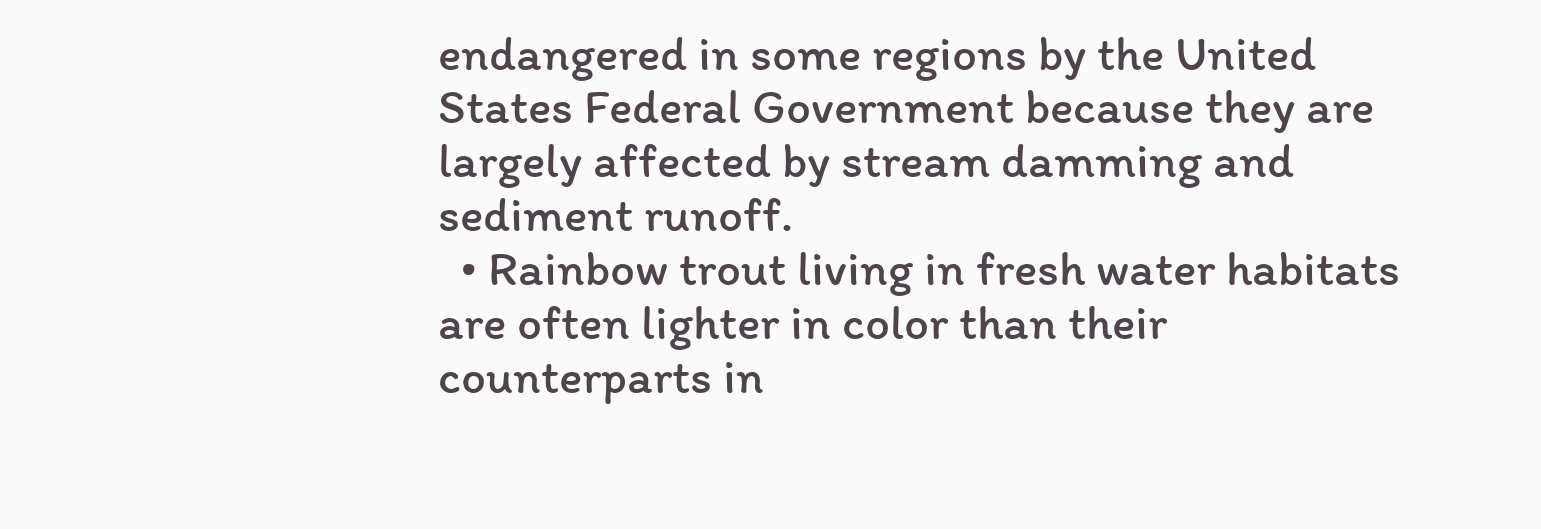endangered in some regions by the United States Federal Government because they are largely affected by stream damming and sediment runoff.
  • Rainbow trout living in fresh water habitats are often lighter in color than their counterparts in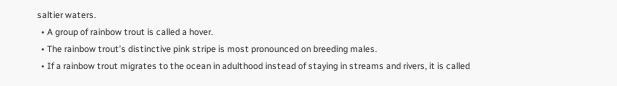saltier waters.
  • A group of rainbow trout is called a hover.
  • The rainbow trout’s distinctive pink stripe is most pronounced on breeding males.
  • If a rainbow trout migrates to the ocean in adulthood instead of staying in streams and rivers, it is called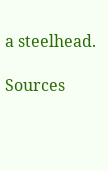a steelhead.

Sources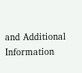and Additional Information